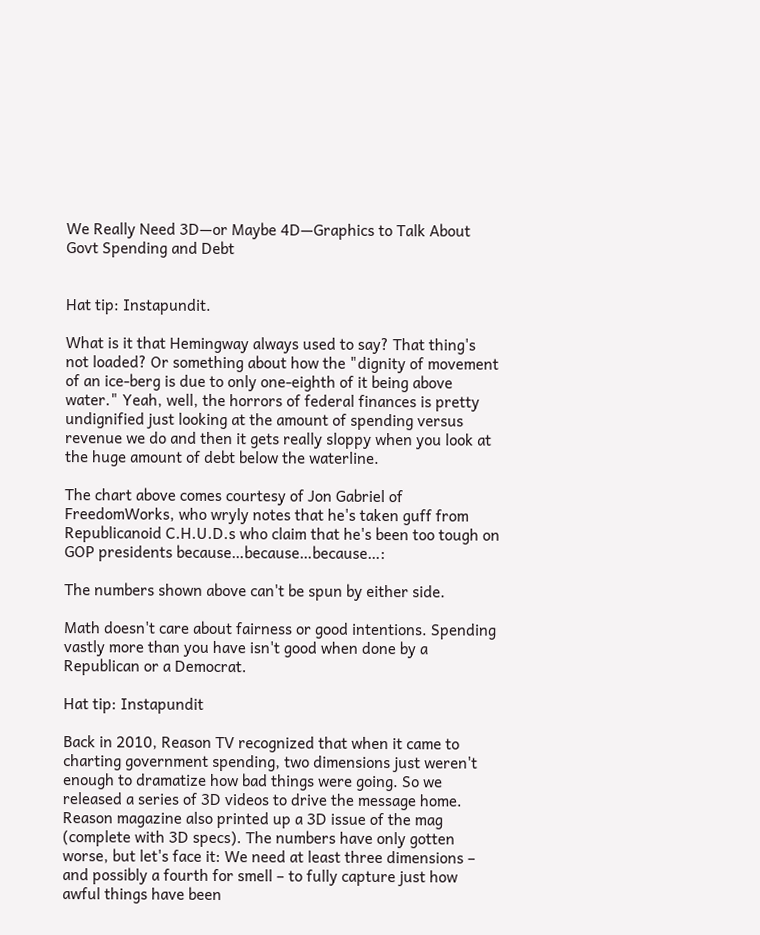We Really Need 3D—or Maybe 4D—Graphics to Talk About Govt Spending and Debt


Hat tip: Instapundit.

What is it that Hemingway always used to say? That thing's not loaded? Or something about how the "dignity of movement of an ice-berg is due to only one-eighth of it being above water." Yeah, well, the horrors of federal finances is pretty undignified just looking at the amount of spending versus revenue we do and then it gets really sloppy when you look at the huge amount of debt below the waterline.

The chart above comes courtesy of Jon Gabriel of FreedomWorks, who wryly notes that he's taken guff from Republicanoid C.H.U.D.s who claim that he's been too tough on GOP presidents because…because…because…:

The numbers shown above can't be spun by either side.

Math doesn't care about fairness or good intentions. Spending vastly more than you have isn't good when done by a Republican or a Democrat.

Hat tip: Instapundit

Back in 2010, Reason TV recognized that when it came to charting government spending, two dimensions just weren't enough to dramatize how bad things were going. So we released a series of 3D videos to drive the message home. Reason magazine also printed up a 3D issue of the mag (complete with 3D specs). The numbers have only gotten worse, but let's face it: We need at least three dimensions – and possibly a fourth for smell – to fully capture just how awful things have been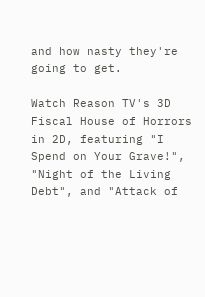and how nasty they're going to get.

Watch Reason TV's 3D Fiscal House of Horrors in 2D, featuring "I Spend on Your Grave!", "Night of the Living Debt", and "Attack of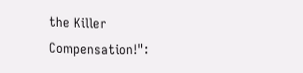the Killer Compensation!":